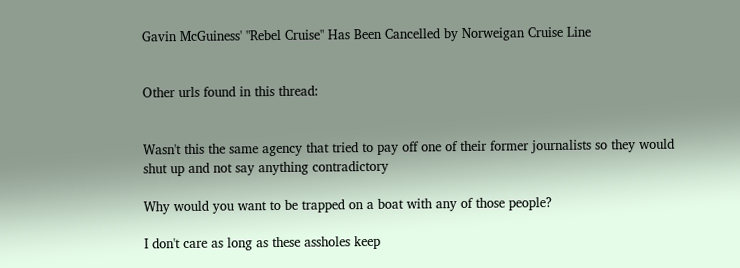Gavin McGuiness' "Rebel Cruise" Has Been Cancelled by Norweigan Cruise Line


Other urls found in this thread:


Wasn't this the same agency that tried to pay off one of their former journalists so they would shut up and not say anything contradictory

Why would you want to be trapped on a boat with any of those people?

I don't care as long as these assholes keep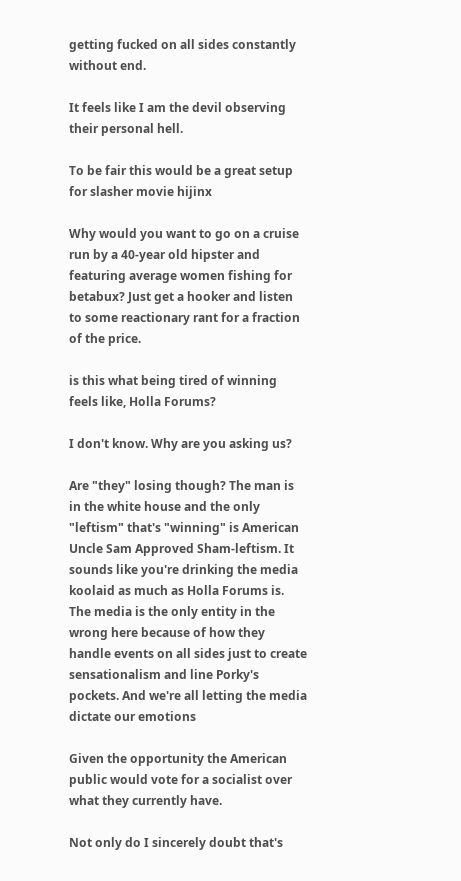getting fucked on all sides constantly without end.

It feels like I am the devil observing their personal hell.

To be fair this would be a great setup for slasher movie hijinx

Why would you want to go on a cruise run by a 40-year old hipster and featuring average women fishing for betabux? Just get a hooker and listen to some reactionary rant for a fraction of the price.

is this what being tired of winning feels like, Holla Forums?

I don't know. Why are you asking us?

Are "they" losing though? The man is in the white house and the only "leftism" that's "winning" is American Uncle Sam Approved Sham-leftism. It sounds like you're drinking the media koolaid as much as Holla Forums is. The media is the only entity in the wrong here because of how they handle events on all sides just to create sensationalism and line Porky's pockets. And we're all letting the media dictate our emotions

Given the opportunity the American public would vote for a socialist over what they currently have.

Not only do I sincerely doubt that's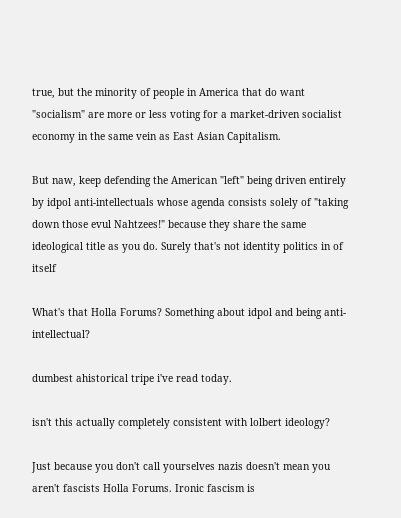true, but the minority of people in America that do want "socialism" are more or less voting for a market-driven socialist economy in the same vein as East Asian Capitalism.

But naw, keep defending the American "left" being driven entirely by idpol anti-intellectuals whose agenda consists solely of "taking down those evul Nahtzees!" because they share the same ideological title as you do. Surely that's not identity politics in of itself

What's that Holla Forums? Something about idpol and being anti-intellectual?

dumbest ahistorical tripe i've read today.

isn't this actually completely consistent with lolbert ideology?

Just because you don't call yourselves nazis doesn't mean you aren't fascists Holla Forums. Ironic fascism is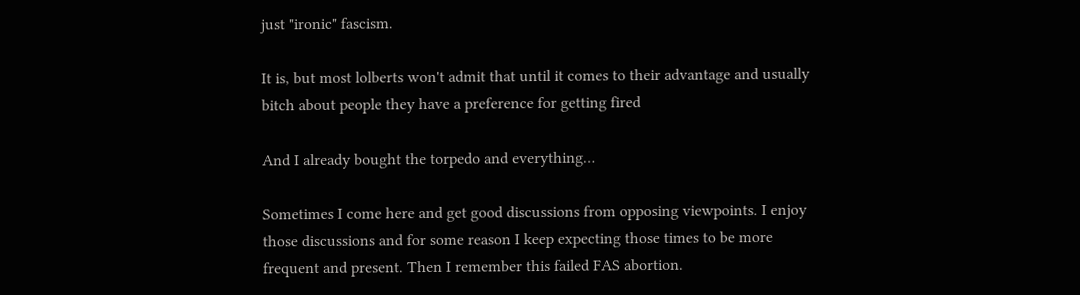just "ironic" fascism.

It is, but most lolberts won't admit that until it comes to their advantage and usually bitch about people they have a preference for getting fired

And I already bought the torpedo and everything…

Sometimes I come here and get good discussions from opposing viewpoints. I enjoy those discussions and for some reason I keep expecting those times to be more frequent and present. Then I remember this failed FAS abortion.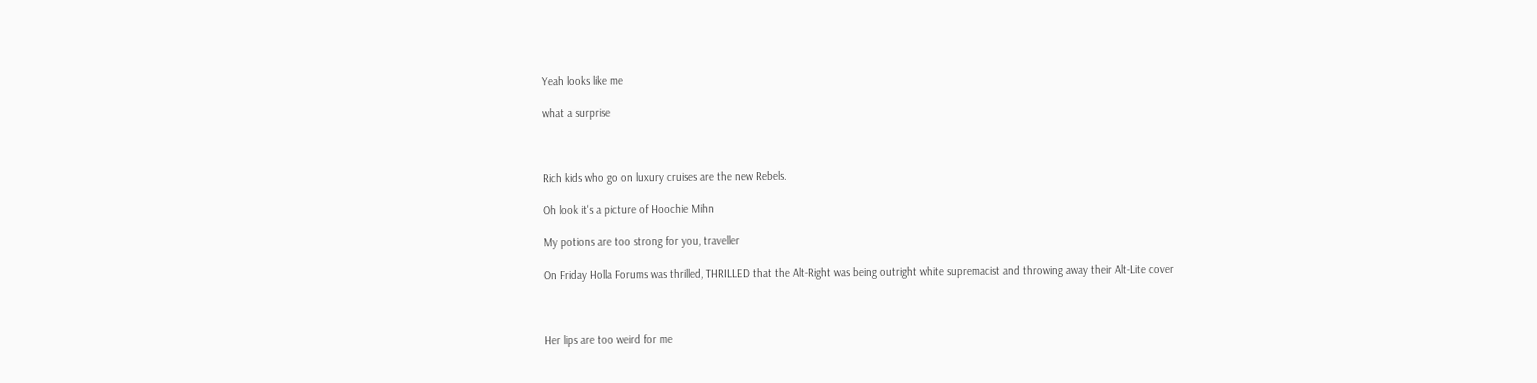Yeah looks like me

what a surprise



Rich kids who go on luxury cruises are the new Rebels.

Oh look it's a picture of Hoochie Mihn

My potions are too strong for you, traveller

On Friday Holla Forums was thrilled, THRILLED that the Alt-Right was being outright white supremacist and throwing away their Alt-Lite cover



Her lips are too weird for me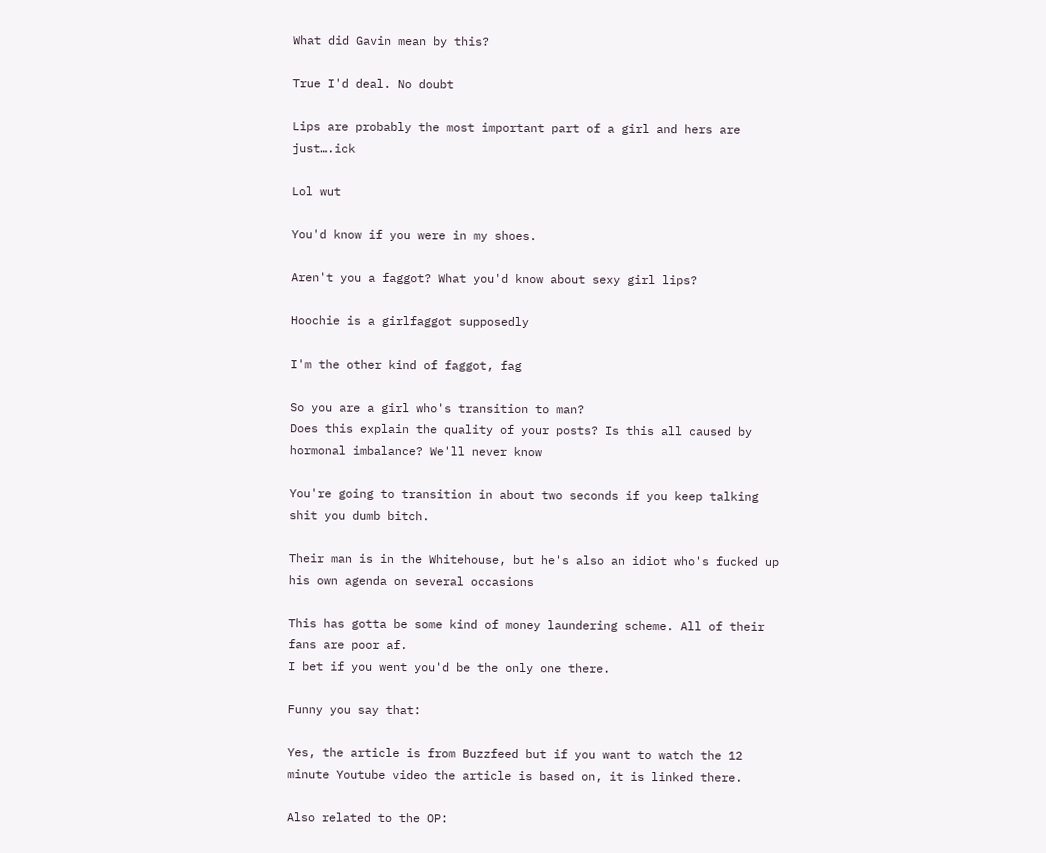What did Gavin mean by this?

True I'd deal. No doubt

Lips are probably the most important part of a girl and hers are just….ick

Lol wut

You'd know if you were in my shoes.

Aren't you a faggot? What you'd know about sexy girl lips?

Hoochie is a girlfaggot supposedly

I'm the other kind of faggot, fag

So you are a girl who's transition to man?
Does this explain the quality of your posts? Is this all caused by hormonal imbalance? We'll never know

You're going to transition in about two seconds if you keep talking shit you dumb bitch.

Their man is in the Whitehouse, but he's also an idiot who's fucked up his own agenda on several occasions

This has gotta be some kind of money laundering scheme. All of their fans are poor af.
I bet if you went you'd be the only one there.

Funny you say that:

Yes, the article is from Buzzfeed but if you want to watch the 12 minute Youtube video the article is based on, it is linked there.

Also related to the OP: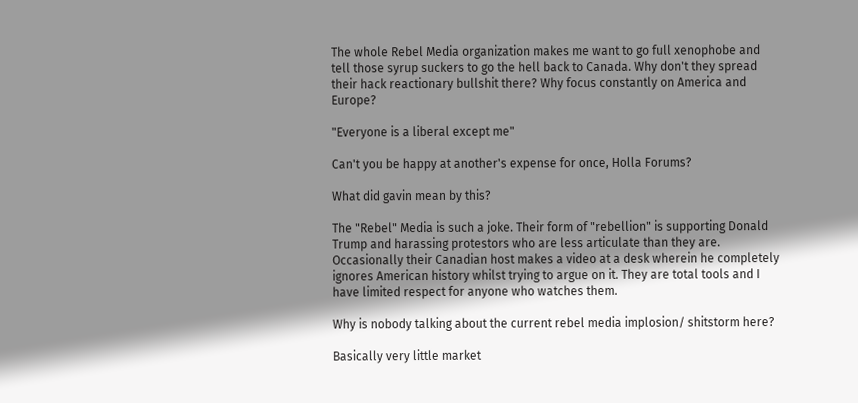The whole Rebel Media organization makes me want to go full xenophobe and tell those syrup suckers to go the hell back to Canada. Why don't they spread their hack reactionary bullshit there? Why focus constantly on America and Europe?

"Everyone is a liberal except me"

Can't you be happy at another's expense for once, Holla Forums?

What did gavin mean by this?

The "Rebel" Media is such a joke. Their form of "rebellion" is supporting Donald Trump and harassing protestors who are less articulate than they are. Occasionally their Canadian host makes a video at a desk wherein he completely ignores American history whilst trying to argue on it. They are total tools and I have limited respect for anyone who watches them.

Why is nobody talking about the current rebel media implosion/ shitstorm here?

Basically very little market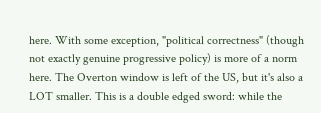here. With some exception, "political correctness" (though not exactly genuine progressive policy) is more of a norm here. The Overton window is left of the US, but it's also a LOT smaller. This is a double edged sword: while the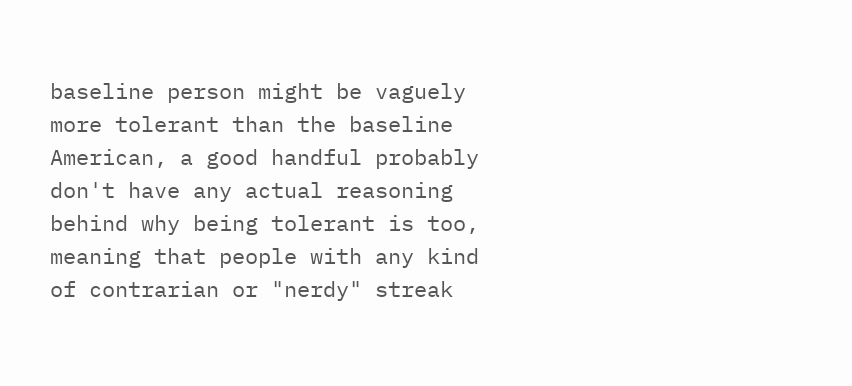baseline person might be vaguely more tolerant than the baseline American, a good handful probably don't have any actual reasoning behind why being tolerant is too, meaning that people with any kind of contrarian or "nerdy" streak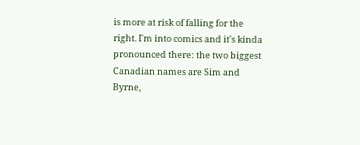is more at risk of falling for the right. I'm into comics and it's kinda pronounced there: the two biggest Canadian names are Sim and Byrne,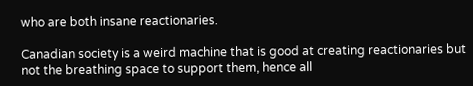who are both insane reactionaries.

Canadian society is a weird machine that is good at creating reactionaries but not the breathing space to support them, hence all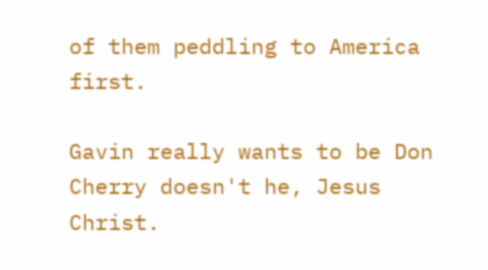of them peddling to America first.

Gavin really wants to be Don Cherry doesn't he, Jesus Christ.